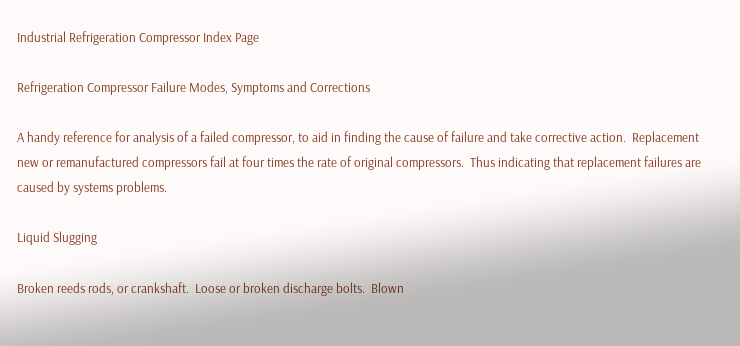Industrial Refrigeration Compressor Index Page

Refrigeration Compressor Failure Modes, Symptoms and Corrections

A handy reference for analysis of a failed compressor, to aid in finding the cause of failure and take corrective action.  Replacement new or remanufactured compressors fail at four times the rate of original compressors.  Thus indicating that replacement failures are caused by systems problems.

Liquid Slugging

Broken reeds rods, or crankshaft.  Loose or broken discharge bolts.  Blown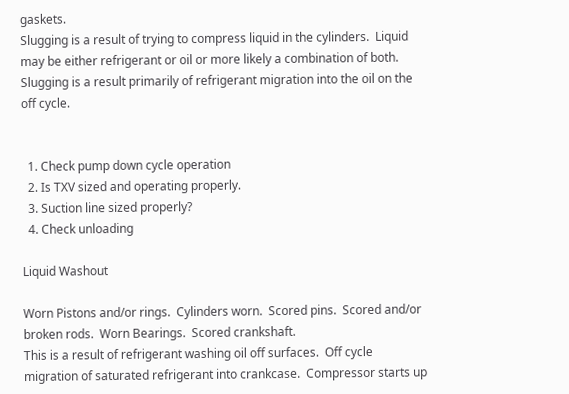gaskets.
Slugging is a result of trying to compress liquid in the cylinders.  Liquid may be either refrigerant or oil or more likely a combination of both.  Slugging is a result primarily of refrigerant migration into the oil on the off cycle.


  1. Check pump down cycle operation
  2. Is TXV sized and operating properly.
  3. Suction line sized properly?
  4. Check unloading

Liquid Washout

Worn Pistons and/or rings.  Cylinders worn.  Scored pins.  Scored and/or broken rods.  Worn Bearings.  Scored crankshaft.
This is a result of refrigerant washing oil off surfaces.  Off cycle migration of saturated refrigerant into crankcase.  Compressor starts up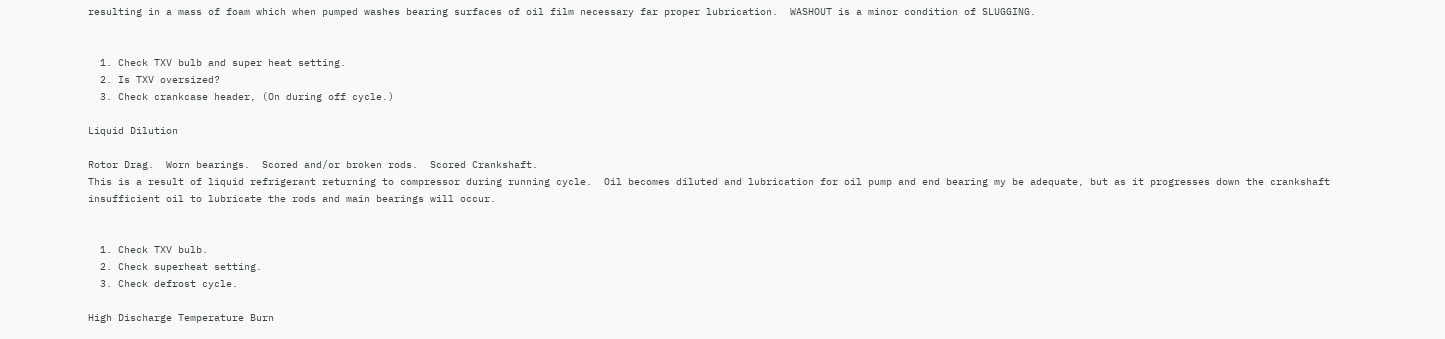resulting in a mass of foam which when pumped washes bearing surfaces of oil film necessary far proper lubrication.  WASHOUT is a minor condition of SLUGGING.


  1. Check TXV bulb and super heat setting.
  2. Is TXV oversized?
  3. Check crankcase header, (On during off cycle.)

Liquid Dilution

Rotor Drag.  Worn bearings.  Scored and/or broken rods.  Scored Crankshaft.
This is a result of liquid refrigerant returning to compressor during running cycle.  Oil becomes diluted and lubrication for oil pump and end bearing my be adequate, but as it progresses down the crankshaft insufficient oil to lubricate the rods and main bearings will occur.


  1. Check TXV bulb.
  2. Check superheat setting.
  3. Check defrost cycle.

High Discharge Temperature Burn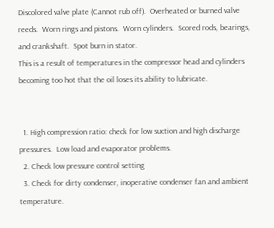Discolored valve plate (Cannot rub off).  Overheated or burned valve reeds.  Worn rings and pistons.  Worn cylinders.  Scored rods, bearings, and crankshaft.  Spot burn in stator.
This is a result of temperatures in the compressor head and cylinders becoming too hot that the oil loses its ability to lubricate.


  1. High compression ratio: check for low suction and high discharge pressures.  Low load and evaporator problems.
  2. Check low pressure control setting
  3. Check for dirty condenser, inoperative condenser fan and ambient temperature.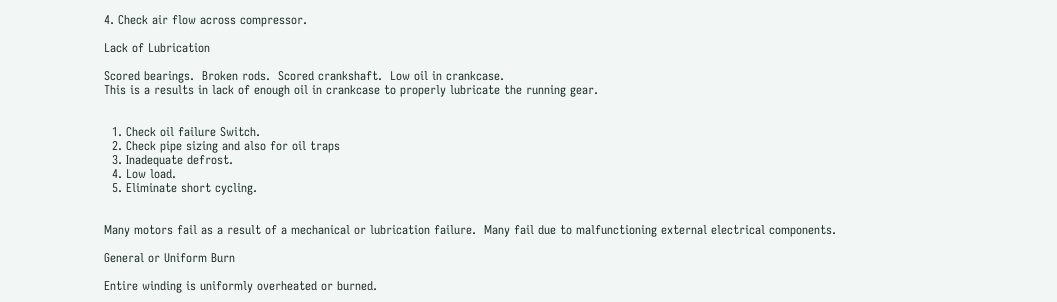4. Check air flow across compressor.

Lack of Lubrication

Scored bearings.  Broken rods.  Scored crankshaft.  Low oil in crankcase.
This is a results in lack of enough oil in crankcase to properly lubricate the running gear.


  1. Check oil failure Switch.
  2. Check pipe sizing and also for oil traps
  3. Inadequate defrost.
  4. Low load.
  5. Eliminate short cycling.


Many motors fail as a result of a mechanical or lubrication failure.  Many fail due to malfunctioning external electrical components.

General or Uniform Burn

Entire winding is uniformly overheated or burned.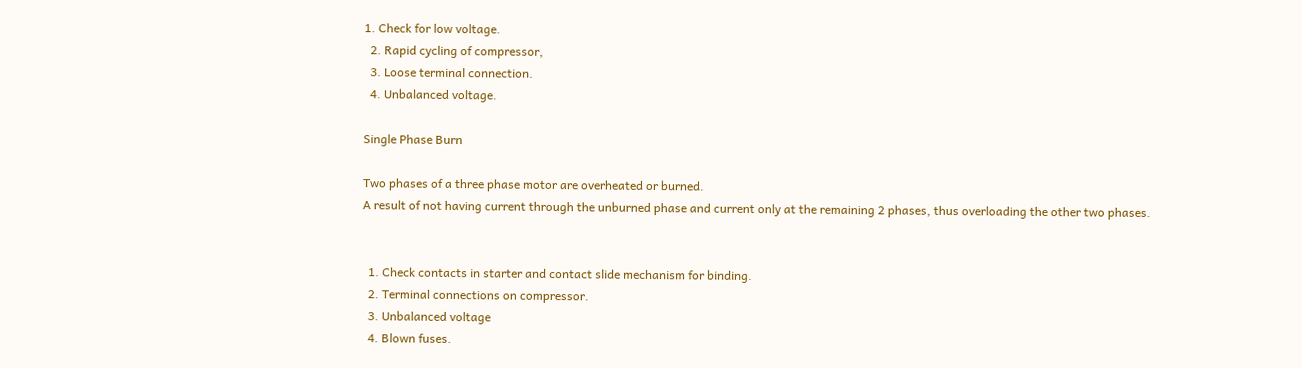1. Check for low voltage.
  2. Rapid cycling of compressor,
  3. Loose terminal connection.
  4. Unbalanced voltage.

Single Phase Burn

Two phases of a three phase motor are overheated or burned.
A result of not having current through the unburned phase and current only at the remaining 2 phases, thus overloading the other two phases.


  1. Check contacts in starter and contact slide mechanism for binding.
  2. Terminal connections on compressor.
  3. Unbalanced voltage
  4. Blown fuses.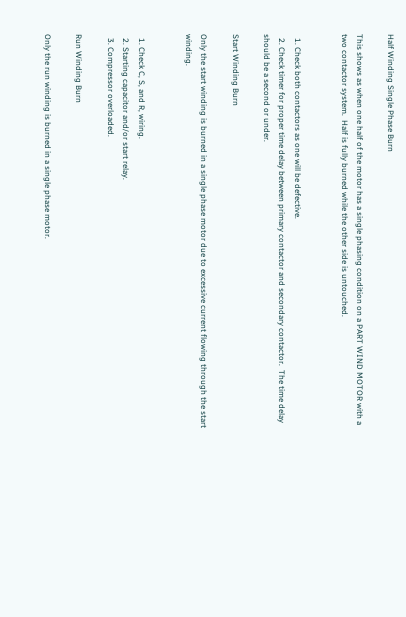Half Winding Single Phase Burn

This shows as when one half of the motor has a single phasing condition on a PART WIND MOTOR with a two contactor system.  Half is fully burned while the other side is untouched.


  1. Check both contactors as one will be defective.
  2. Check timer for proper time delay between primary contactor and secondary contactor.  The time delay should be a second or under.

Start Winding Burn

Only the start winding is burned in a single phase motor due to excessive current flowing through the start winding.


  1. Check C, S, and R, wiring.
  2. Starting capacitor and/or start relay.
  3. Compressor overloaded.

Run Winding Burn

Only the run winding is burned in a single phase motor.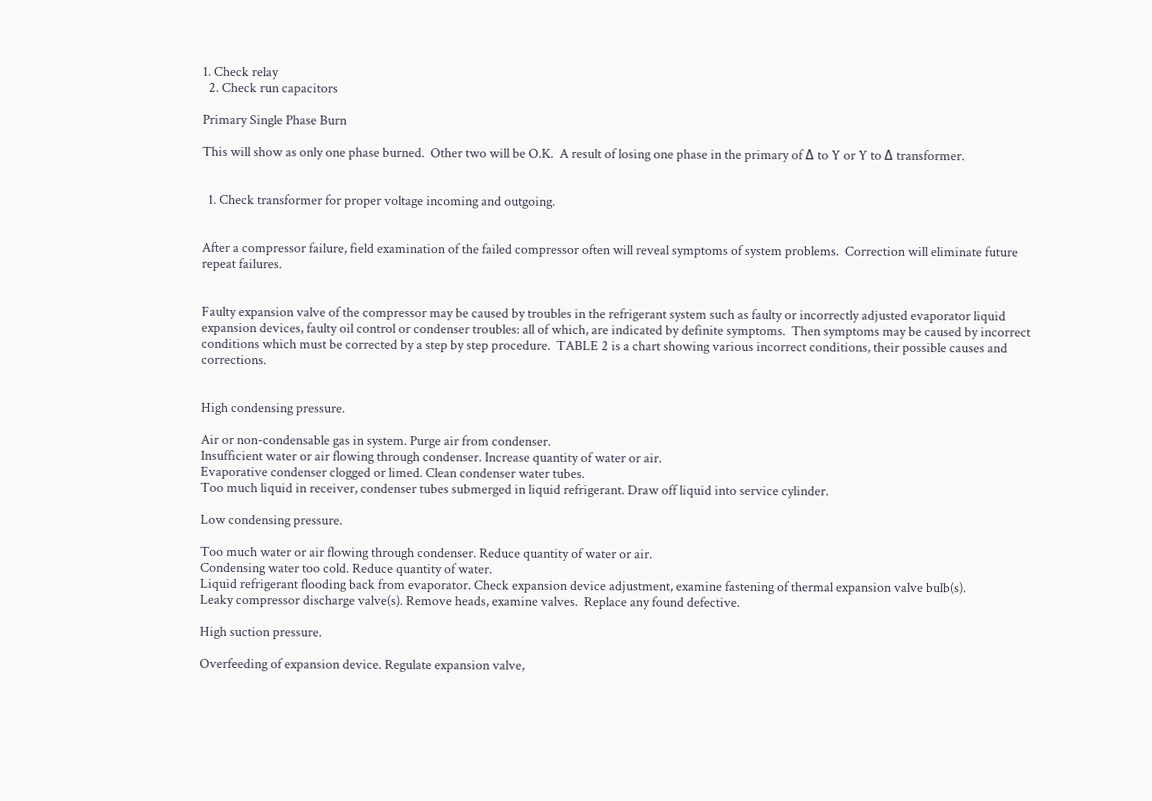1. Check relay
  2. Check run capacitors

Primary Single Phase Burn

This will show as only one phase burned.  Other two will be O.K.  A result of losing one phase in the primary of Δ to Y or Y to Δ transformer.


  1. Check transformer for proper voltage incoming and outgoing.


After a compressor failure, field examination of the failed compressor often will reveal symptoms of system problems.  Correction will eliminate future repeat failures.


Faulty expansion valve of the compressor may be caused by troubles in the refrigerant system such as faulty or incorrectly adjusted evaporator liquid expansion devices, faulty oil control or condenser troubles: all of which, are indicated by definite symptoms.  Then symptoms may be caused by incorrect conditions which must be corrected by a step by step procedure.  TABLE 2 is a chart showing various incorrect conditions, their possible causes and corrections.


High condensing pressure.

Air or non-condensable gas in system. Purge air from condenser.
Insufficient water or air flowing through condenser. Increase quantity of water or air.
Evaporative condenser clogged or limed. Clean condenser water tubes.
Too much liquid in receiver, condenser tubes submerged in liquid refrigerant. Draw off liquid into service cylinder.

Low condensing pressure.

Too much water or air flowing through condenser. Reduce quantity of water or air.
Condensing water too cold. Reduce quantity of water.
Liquid refrigerant flooding back from evaporator. Check expansion device adjustment, examine fastening of thermal expansion valve bulb(s).
Leaky compressor discharge valve(s). Remove heads, examine valves.  Replace any found defective.

High suction pressure.

Overfeeding of expansion device. Regulate expansion valve,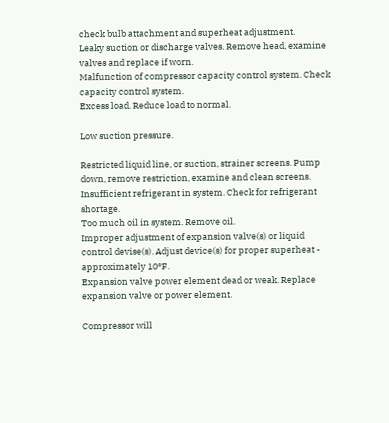check bulb attachment and superheat adjustment.
Leaky suction or discharge valves. Remove head, examine valves and replace if worn.
Malfunction of compressor capacity control system. Check capacity control system.
Excess load. Reduce load to normal.

Low suction pressure.

Restricted liquid line, or suction, strainer screens. Pump down, remove restriction, examine and clean screens.
Insufficient refrigerant in system. Check for refrigerant shortage.
Too much oil in system. Remove oil.
Improper adjustment of expansion valve(s) or liquid control devise(s). Adjust device(s) for proper superheat - approximately 10°F.
Expansion valve power element dead or weak. Replace expansion valve or power element.

Compressor will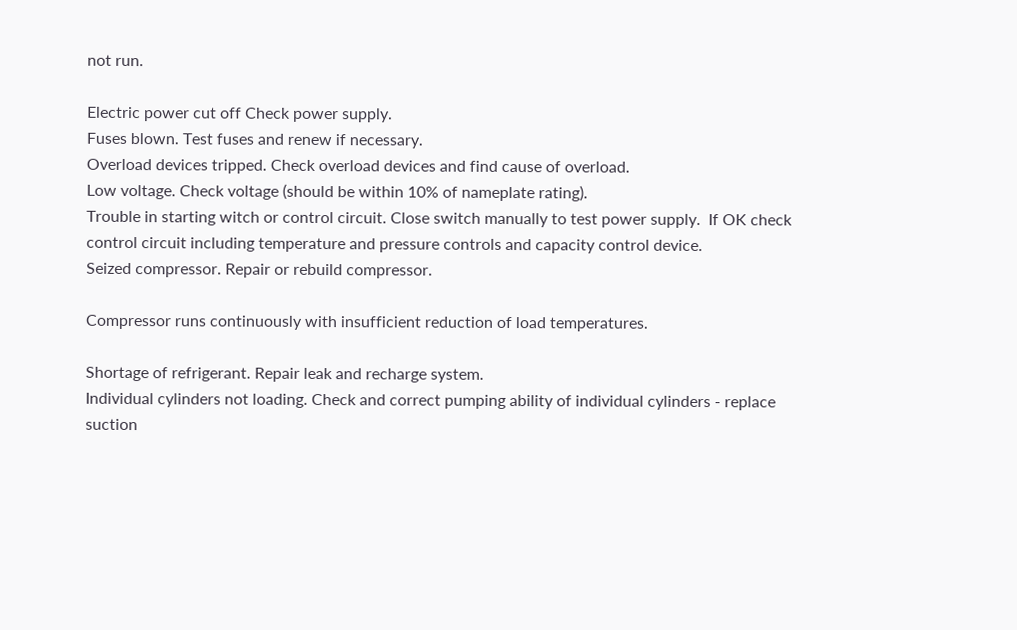not run.

Electric power cut off Check power supply.
Fuses blown. Test fuses and renew if necessary.
Overload devices tripped. Check overload devices and find cause of overload.
Low voltage. Check voltage (should be within 10% of nameplate rating).
Trouble in starting witch or control circuit. Close switch manually to test power supply.  If OK check control circuit including temperature and pressure controls and capacity control device.
Seized compressor. Repair or rebuild compressor.

Compressor runs continuously with insufficient reduction of load temperatures.

Shortage of refrigerant. Repair leak and recharge system.
Individual cylinders not loading. Check and correct pumping ability of individual cylinders - replace suction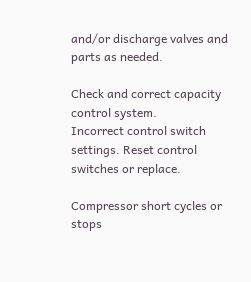and/or discharge valves and parts as needed.

Check and correct capacity control system.
Incorrect control switch settings. Reset control switches or replace.

Compressor short cycles or stops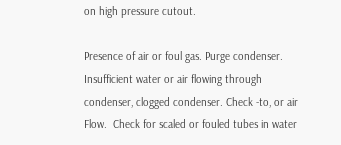on high pressure cutout.

Presence of air or foul gas. Purge condenser.
Insufficient water or air flowing through condenser, clogged condenser. Check -to, or air Flow.  Check for scaled or fouled tubes in water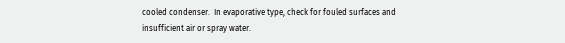cooled condenser.  In evaporative type, check for fouled surfaces and insufficient air or spray water.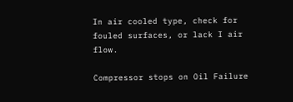In air cooled type, check for fouled surfaces, or lack I air flow.

Compressor stops on Oil Failure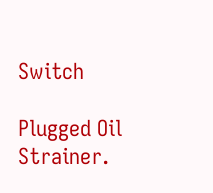Switch

Plugged Oil Strainer.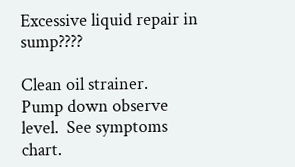Excessive liquid repair in sump????

Clean oil strainer.
Pump down observe level.  See symptoms chart.